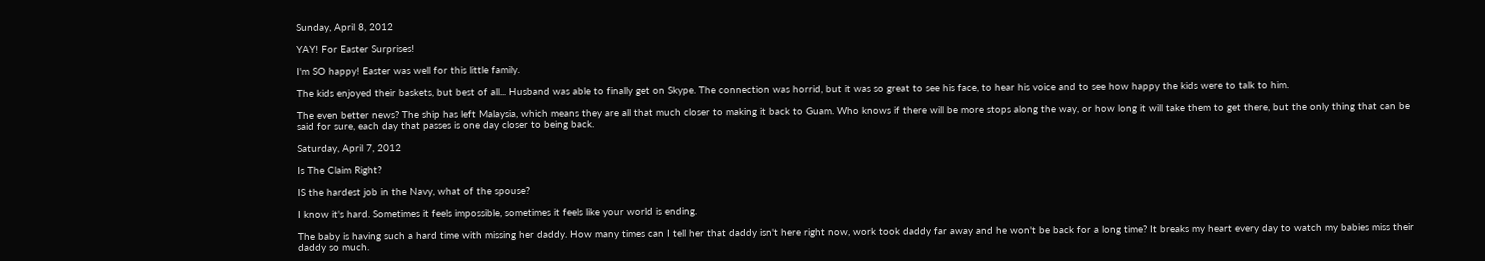Sunday, April 8, 2012

YAY! For Easter Surprises!

I'm SO happy! Easter was well for this little family.

The kids enjoyed their baskets, but best of all... Husband was able to finally get on Skype. The connection was horrid, but it was so great to see his face, to hear his voice and to see how happy the kids were to talk to him.

The even better news? The ship has left Malaysia, which means they are all that much closer to making it back to Guam. Who knows if there will be more stops along the way, or how long it will take them to get there, but the only thing that can be said for sure, each day that passes is one day closer to being back.

Saturday, April 7, 2012

Is The Claim Right?

IS the hardest job in the Navy, what of the spouse?

I know it's hard. Sometimes it feels impossible, sometimes it feels like your world is ending.

The baby is having such a hard time with missing her daddy. How many times can I tell her that daddy isn't here right now, work took daddy far away and he won't be back for a long time? It breaks my heart every day to watch my babies miss their daddy so much.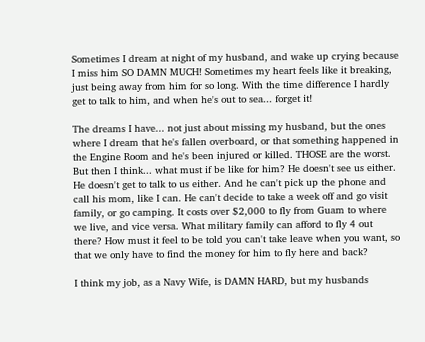Sometimes I dream at night of my husband, and wake up crying because I miss him SO DAMN MUCH! Sometimes my heart feels like it breaking, just being away from him for so long. With the time difference I hardly get to talk to him, and when he's out to sea... forget it!

The dreams I have... not just about missing my husband, but the ones where I dream that he's fallen overboard, or that something happened in the Engine Room and he's been injured or killed. THOSE are the worst. But then I think... what must if be like for him? He doesn't see us either. He doesn't get to talk to us either. And he can't pick up the phone and call his mom, like I can. He can't decide to take a week off and go visit family, or go camping. It costs over $2,000 to fly from Guam to where we live, and vice versa. What military family can afford to fly 4 out there? How must it feel to be told you can't take leave when you want, so that we only have to find the money for him to fly here and back?

I think my job, as a Navy Wife, is DAMN HARD, but my husbands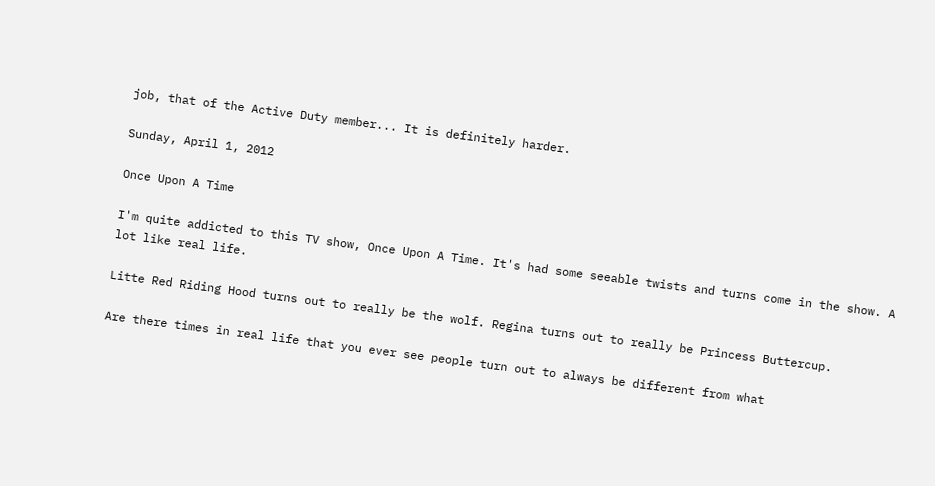job, that of the Active Duty member... It is definitely harder.

Sunday, April 1, 2012

Once Upon A Time

I'm quite addicted to this TV show, Once Upon A Time. It's had some seeable twists and turns come in the show. A lot like real life.

Litte Red Riding Hood turns out to really be the wolf. Regina turns out to really be Princess Buttercup.

Are there times in real life that you ever see people turn out to always be different from what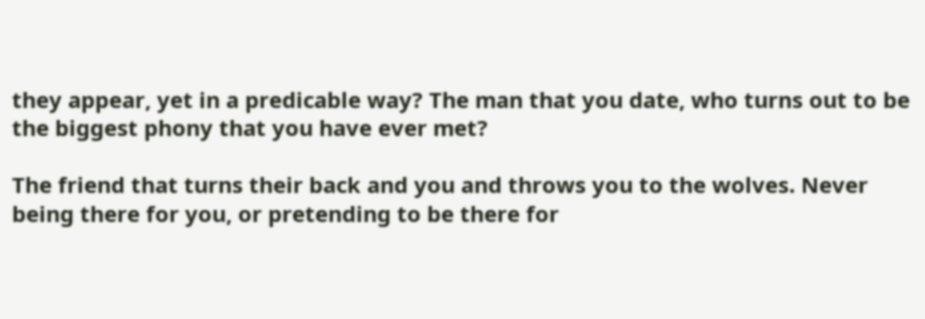they appear, yet in a predicable way? The man that you date, who turns out to be the biggest phony that you have ever met?

The friend that turns their back and you and throws you to the wolves. Never being there for you, or pretending to be there for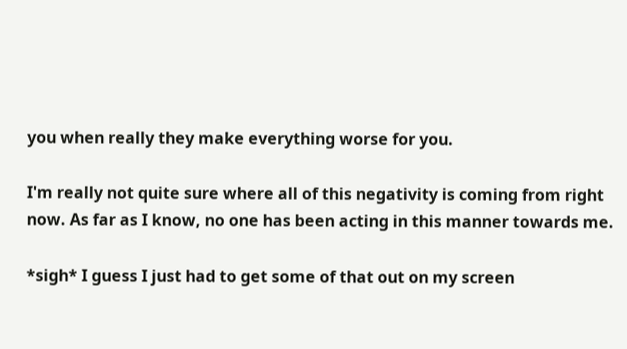you when really they make everything worse for you.

I'm really not quite sure where all of this negativity is coming from right now. As far as I know, no one has been acting in this manner towards me.

*sigh* I guess I just had to get some of that out on my screen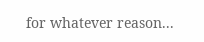for whatever reason...